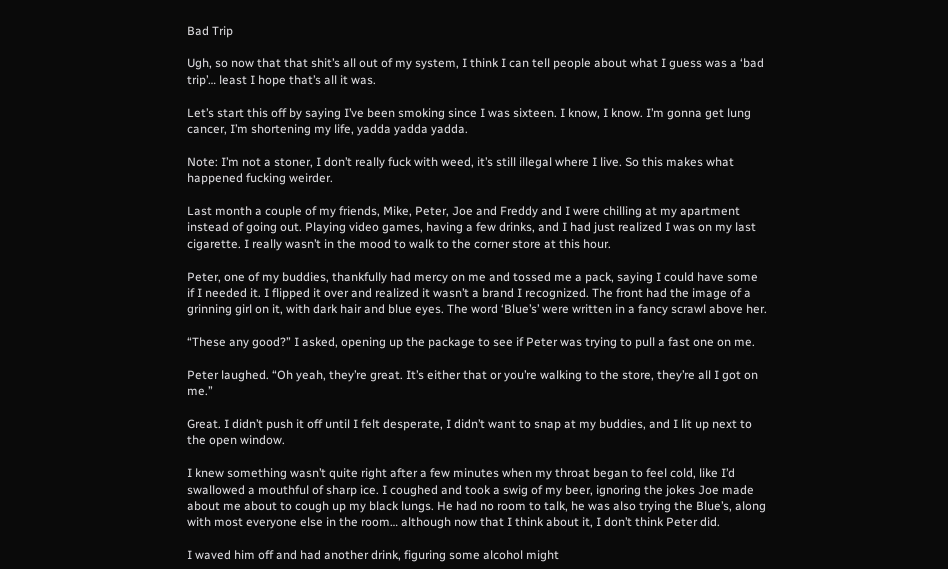Bad Trip

Ugh, so now that that shit’s all out of my system, I think I can tell people about what I guess was a ‘bad trip’… least I hope that’s all it was.

Let’s start this off by saying I’ve been smoking since I was sixteen. I know, I know. I’m gonna get lung cancer, I’m shortening my life, yadda yadda yadda.

Note: I’m not a stoner, I don’t really fuck with weed, it’s still illegal where I live. So this makes what happened fucking weirder.

Last month a couple of my friends, Mike, Peter, Joe and Freddy and I were chilling at my apartment instead of going out. Playing video games, having a few drinks, and I had just realized I was on my last cigarette. I really wasn’t in the mood to walk to the corner store at this hour.

Peter, one of my buddies, thankfully had mercy on me and tossed me a pack, saying I could have some if I needed it. I flipped it over and realized it wasn’t a brand I recognized. The front had the image of a grinning girl on it, with dark hair and blue eyes. The word ‘Blue’s’ were written in a fancy scrawl above her.

“These any good?” I asked, opening up the package to see if Peter was trying to pull a fast one on me.

Peter laughed. “Oh yeah, they’re great. It’s either that or you’re walking to the store, they’re all I got on me.”

Great. I didn’t push it off until I felt desperate, I didn’t want to snap at my buddies, and I lit up next to the open window.

I knew something wasn’t quite right after a few minutes when my throat began to feel cold, like I’d swallowed a mouthful of sharp ice. I coughed and took a swig of my beer, ignoring the jokes Joe made about me about to cough up my black lungs. He had no room to talk, he was also trying the Blue’s, along with most everyone else in the room… although now that I think about it, I don’t think Peter did.

I waved him off and had another drink, figuring some alcohol might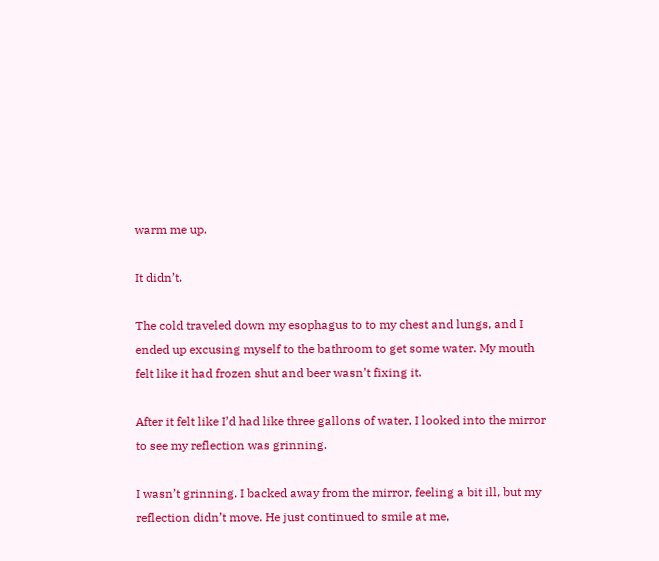warm me up.

It didn’t.

The cold traveled down my esophagus to to my chest and lungs, and I ended up excusing myself to the bathroom to get some water. My mouth felt like it had frozen shut and beer wasn’t fixing it.

After it felt like I’d had like three gallons of water, I looked into the mirror to see my reflection was grinning.

I wasn’t grinning. I backed away from the mirror, feeling a bit ill, but my reflection didn’t move. He just continued to smile at me,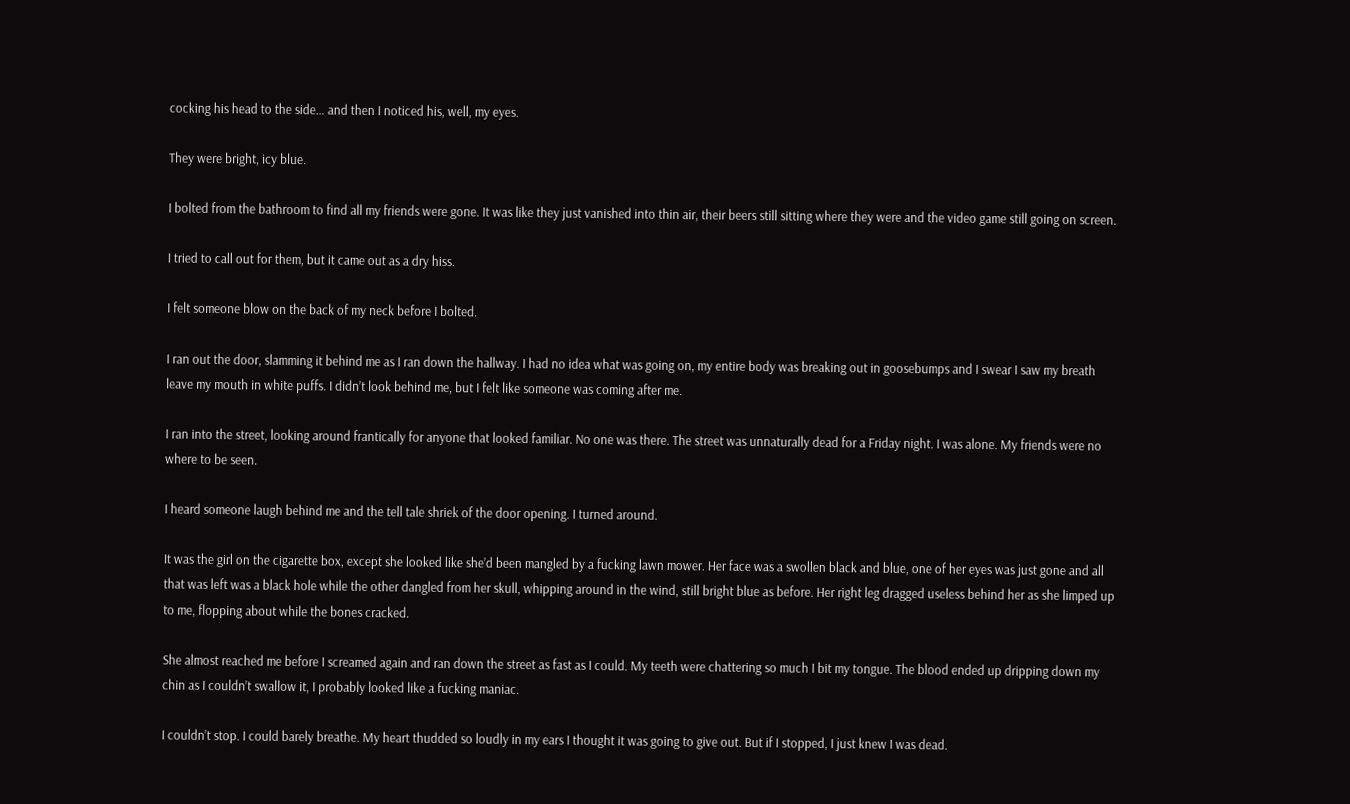cocking his head to the side… and then I noticed his, well, my eyes.

They were bright, icy blue.

I bolted from the bathroom to find all my friends were gone. It was like they just vanished into thin air, their beers still sitting where they were and the video game still going on screen.

I tried to call out for them, but it came out as a dry hiss.

I felt someone blow on the back of my neck before I bolted.

I ran out the door, slamming it behind me as I ran down the hallway. I had no idea what was going on, my entire body was breaking out in goosebumps and I swear I saw my breath leave my mouth in white puffs. I didn’t look behind me, but I felt like someone was coming after me.

I ran into the street, looking around frantically for anyone that looked familiar. No one was there. The street was unnaturally dead for a Friday night. I was alone. My friends were no where to be seen.

I heard someone laugh behind me and the tell tale shriek of the door opening. I turned around.

It was the girl on the cigarette box, except she looked like she’d been mangled by a fucking lawn mower. Her face was a swollen black and blue, one of her eyes was just gone and all that was left was a black hole while the other dangled from her skull, whipping around in the wind, still bright blue as before. Her right leg dragged useless behind her as she limped up to me, flopping about while the bones cracked.

She almost reached me before I screamed again and ran down the street as fast as I could. My teeth were chattering so much I bit my tongue. The blood ended up dripping down my chin as I couldn’t swallow it, I probably looked like a fucking maniac.

I couldn’t stop. I could barely breathe. My heart thudded so loudly in my ears I thought it was going to give out. But if I stopped, I just knew I was dead.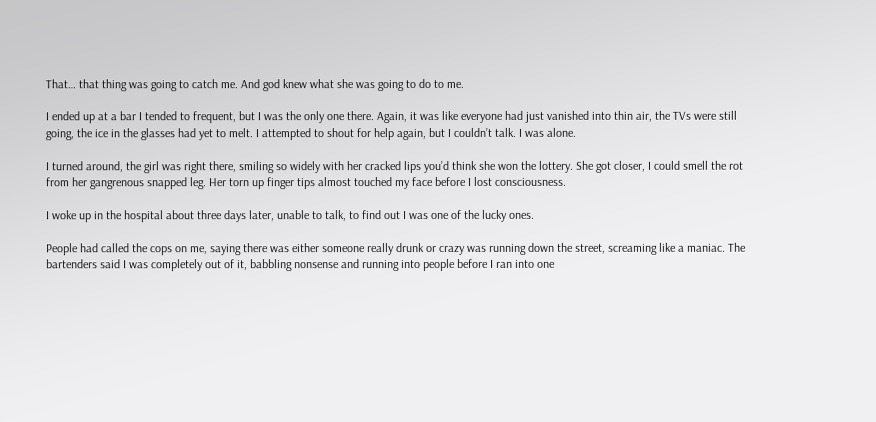That… that thing was going to catch me. And god knew what she was going to do to me.

I ended up at a bar I tended to frequent, but I was the only one there. Again, it was like everyone had just vanished into thin air, the TVs were still going, the ice in the glasses had yet to melt. I attempted to shout for help again, but I couldn’t talk. I was alone.

I turned around, the girl was right there, smiling so widely with her cracked lips you’d think she won the lottery. She got closer, I could smell the rot from her gangrenous snapped leg. Her torn up finger tips almost touched my face before I lost consciousness.

I woke up in the hospital about three days later, unable to talk, to find out I was one of the lucky ones.

People had called the cops on me, saying there was either someone really drunk or crazy was running down the street, screaming like a maniac. The bartenders said I was completely out of it, babbling nonsense and running into people before I ran into one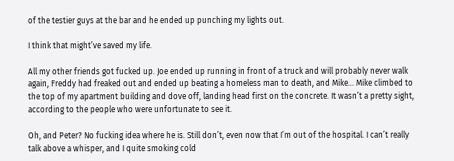of the testier guys at the bar and he ended up punching my lights out.

I think that might’ve saved my life.

All my other friends got fucked up. Joe ended up running in front of a truck and will probably never walk again, Freddy had freaked out and ended up beating a homeless man to death, and Mike… Mike climbed to the top of my apartment building and dove off, landing head first on the concrete. It wasn’t a pretty sight, according to the people who were unfortunate to see it.

Oh, and Peter? No fucking idea where he is. Still don’t, even now that I’m out of the hospital. I can’t really talk above a whisper, and I quite smoking cold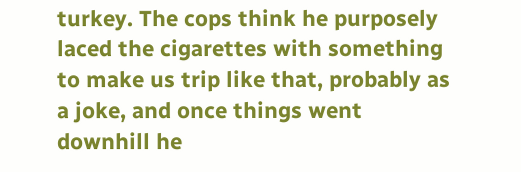turkey. The cops think he purposely laced the cigarettes with something to make us trip like that, probably as a joke, and once things went downhill he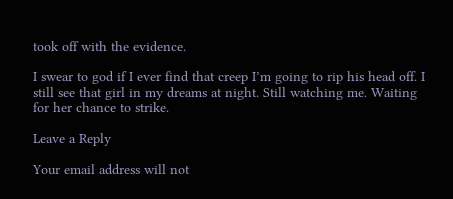took off with the evidence.

I swear to god if I ever find that creep I’m going to rip his head off. I still see that girl in my dreams at night. Still watching me. Waiting for her chance to strike.

Leave a Reply

Your email address will not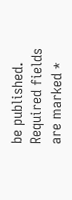be published. Required fields are marked *